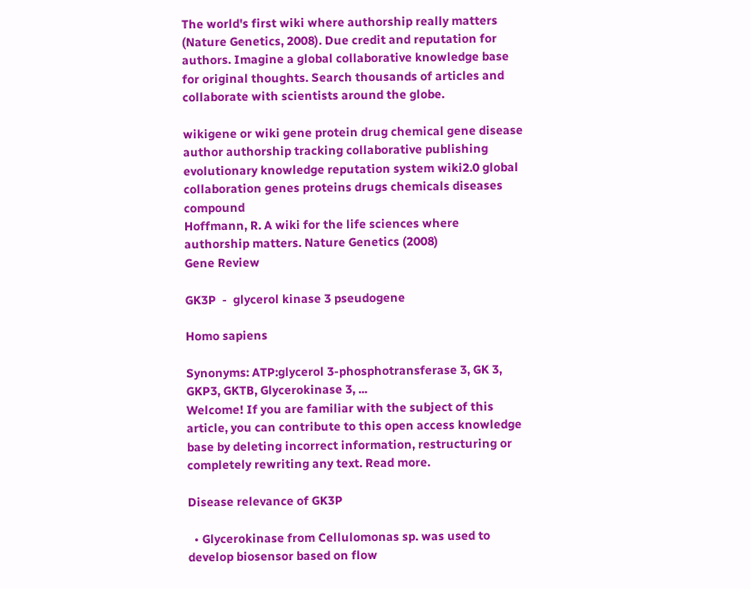The world's first wiki where authorship really matters (Nature Genetics, 2008). Due credit and reputation for authors. Imagine a global collaborative knowledge base for original thoughts. Search thousands of articles and collaborate with scientists around the globe.

wikigene or wiki gene protein drug chemical gene disease author authorship tracking collaborative publishing evolutionary knowledge reputation system wiki2.0 global collaboration genes proteins drugs chemicals diseases compound
Hoffmann, R. A wiki for the life sciences where authorship matters. Nature Genetics (2008)
Gene Review

GK3P  -  glycerol kinase 3 pseudogene

Homo sapiens

Synonyms: ATP:glycerol 3-phosphotransferase 3, GK 3, GKP3, GKTB, Glycerokinase 3, ...
Welcome! If you are familiar with the subject of this article, you can contribute to this open access knowledge base by deleting incorrect information, restructuring or completely rewriting any text. Read more.

Disease relevance of GK3P

  • Glycerokinase from Cellulomonas sp. was used to develop biosensor based on flow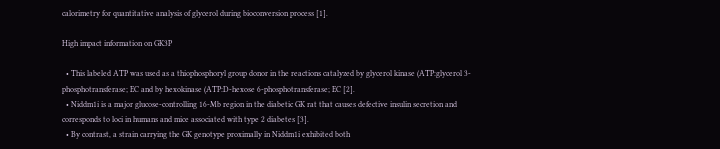calorimetry for quantitative analysis of glycerol during bioconversion process [1].

High impact information on GK3P

  • This labeled ATP was used as a thiophosphoryl group donor in the reactions catalyzed by glycerol kinase (ATP:glycerol 3-phosphotransferase; EC and by hexokinase (ATP:D-hexose 6-phosphotransferase; EC [2].
  • Niddm1i is a major glucose-controlling 16-Mb region in the diabetic GK rat that causes defective insulin secretion and corresponds to loci in humans and mice associated with type 2 diabetes [3].
  • By contrast, a strain carrying the GK genotype proximally in Niddm1i exhibited both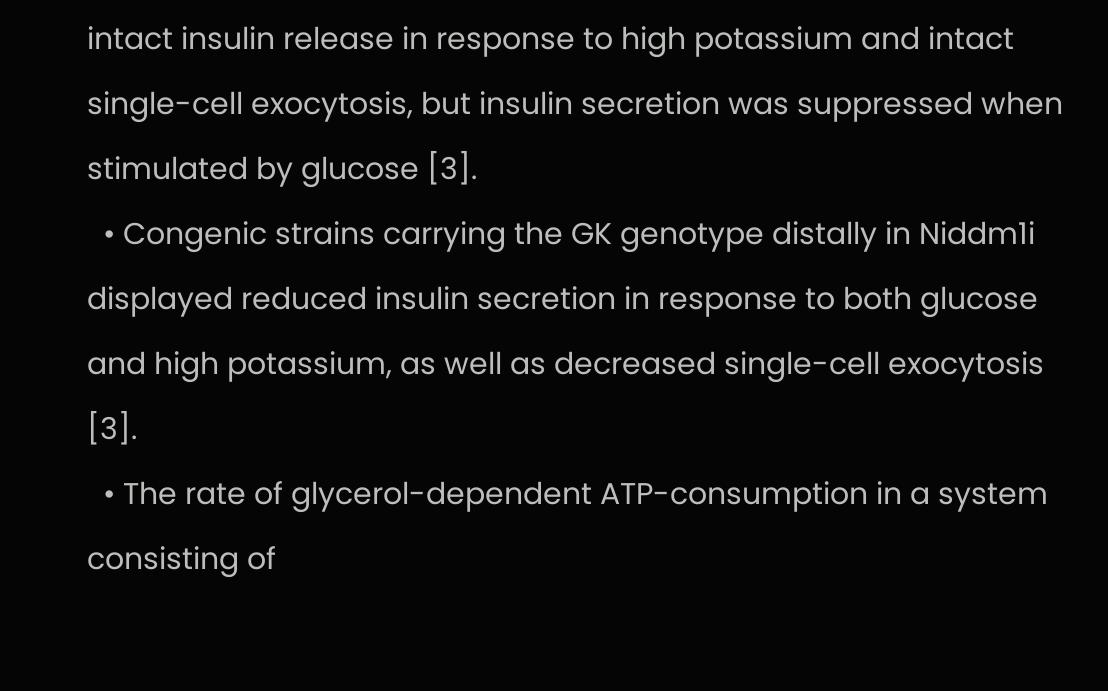intact insulin release in response to high potassium and intact single-cell exocytosis, but insulin secretion was suppressed when stimulated by glucose [3].
  • Congenic strains carrying the GK genotype distally in Niddm1i displayed reduced insulin secretion in response to both glucose and high potassium, as well as decreased single-cell exocytosis [3].
  • The rate of glycerol-dependent ATP-consumption in a system consisting of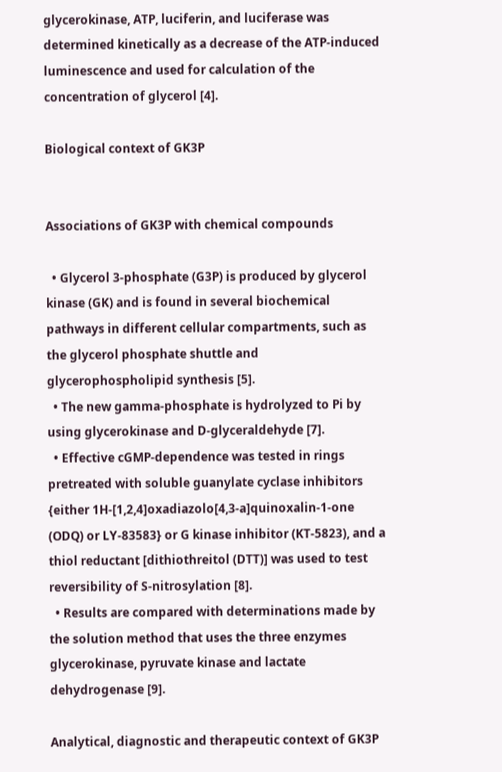glycerokinase, ATP, luciferin, and luciferase was determined kinetically as a decrease of the ATP-induced luminescence and used for calculation of the concentration of glycerol [4].

Biological context of GK3P


Associations of GK3P with chemical compounds

  • Glycerol 3-phosphate (G3P) is produced by glycerol kinase (GK) and is found in several biochemical pathways in different cellular compartments, such as the glycerol phosphate shuttle and glycerophospholipid synthesis [5].
  • The new gamma-phosphate is hydrolyzed to Pi by using glycerokinase and D-glyceraldehyde [7].
  • Effective cGMP-dependence was tested in rings pretreated with soluble guanylate cyclase inhibitors {either 1H-[1,2,4]oxadiazolo[4,3-a]quinoxalin-1-one (ODQ) or LY-83583} or G kinase inhibitor (KT-5823), and a thiol reductant [dithiothreitol (DTT)] was used to test reversibility of S-nitrosylation [8].
  • Results are compared with determinations made by the solution method that uses the three enzymes glycerokinase, pyruvate kinase and lactate dehydrogenase [9].

Analytical, diagnostic and therapeutic context of GK3P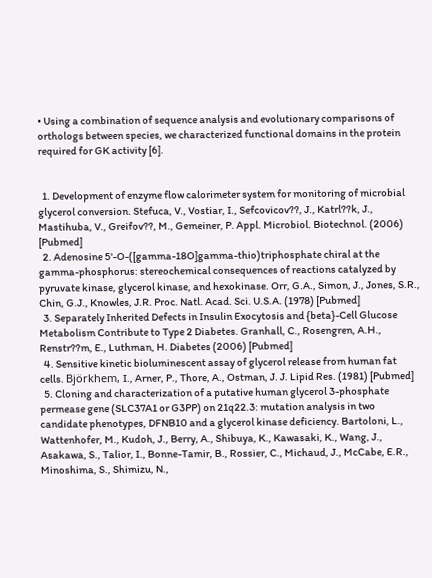• Using a combination of sequence analysis and evolutionary comparisons of orthologs between species, we characterized functional domains in the protein required for GK activity [6].


  1. Development of enzyme flow calorimeter system for monitoring of microbial glycerol conversion. Stefuca, V., Vostiar, I., Sefcovicov??, J., Katrl??k, J., Mastihuba, V., Greifov??, M., Gemeiner, P. Appl. Microbiol. Biotechnol. (2006) [Pubmed]
  2. Adenosine 5'-O-([gamma-18O]gamma-thio)triphosphate chiral at the gamma-phosphorus: stereochemical consequences of reactions catalyzed by pyruvate kinase, glycerol kinase, and hexokinase. Orr, G.A., Simon, J., Jones, S.R., Chin, G.J., Knowles, J.R. Proc. Natl. Acad. Sci. U.S.A. (1978) [Pubmed]
  3. Separately Inherited Defects in Insulin Exocytosis and {beta}-Cell Glucose Metabolism Contribute to Type 2 Diabetes. Granhall, C., Rosengren, A.H., Renstr??m, E., Luthman, H. Diabetes (2006) [Pubmed]
  4. Sensitive kinetic bioluminescent assay of glycerol release from human fat cells. Björkhem, I., Arner, P., Thore, A., Ostman, J. J. Lipid Res. (1981) [Pubmed]
  5. Cloning and characterization of a putative human glycerol 3-phosphate permease gene (SLC37A1 or G3PP) on 21q22.3: mutation analysis in two candidate phenotypes, DFNB10 and a glycerol kinase deficiency. Bartoloni, L., Wattenhofer, M., Kudoh, J., Berry, A., Shibuya, K., Kawasaki, K., Wang, J., Asakawa, S., Talior, I., Bonne-Tamir, B., Rossier, C., Michaud, J., McCabe, E.R., Minoshima, S., Shimizu, N.,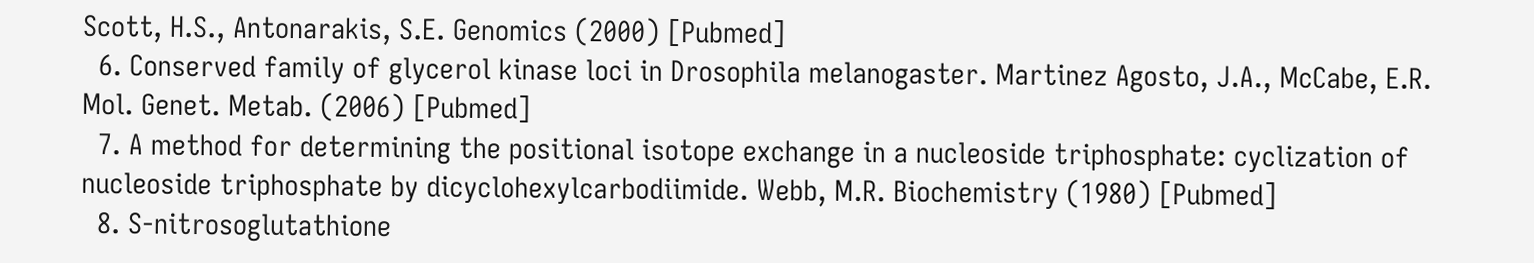Scott, H.S., Antonarakis, S.E. Genomics (2000) [Pubmed]
  6. Conserved family of glycerol kinase loci in Drosophila melanogaster. Martinez Agosto, J.A., McCabe, E.R. Mol. Genet. Metab. (2006) [Pubmed]
  7. A method for determining the positional isotope exchange in a nucleoside triphosphate: cyclization of nucleoside triphosphate by dicyclohexylcarbodiimide. Webb, M.R. Biochemistry (1980) [Pubmed]
  8. S-nitrosoglutathione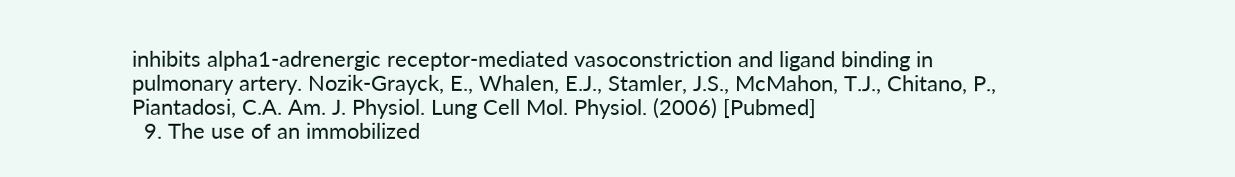inhibits alpha1-adrenergic receptor-mediated vasoconstriction and ligand binding in pulmonary artery. Nozik-Grayck, E., Whalen, E.J., Stamler, J.S., McMahon, T.J., Chitano, P., Piantadosi, C.A. Am. J. Physiol. Lung Cell Mol. Physiol. (2006) [Pubmed]
  9. The use of an immobilized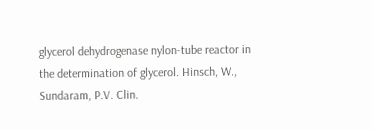glycerol dehydrogenase nylon-tube reactor in the determination of glycerol. Hinsch, W., Sundaram, P.V. Clin.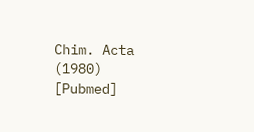Chim. Acta (1980) [Pubmed]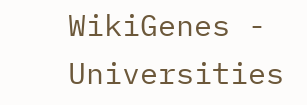WikiGenes - Universities